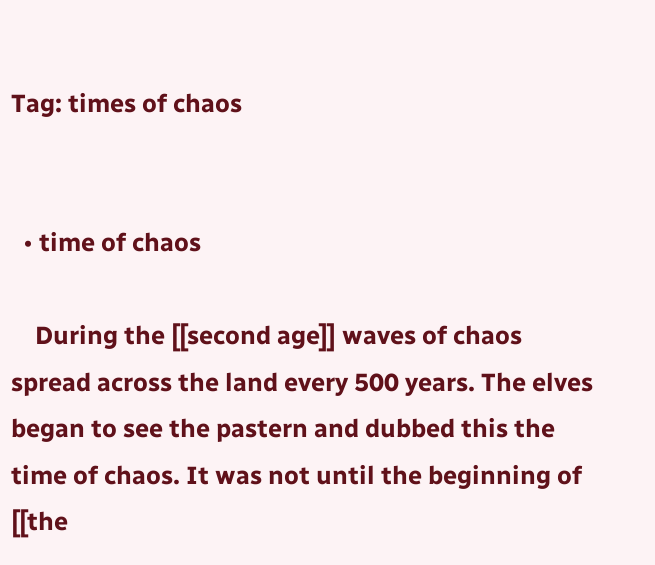Tag: times of chaos


  • time of chaos

    During the [[second age]] waves of chaos spread across the land every 500 years. The elves began to see the pastern and dubbed this the time of chaos. It was not until the beginning of [[the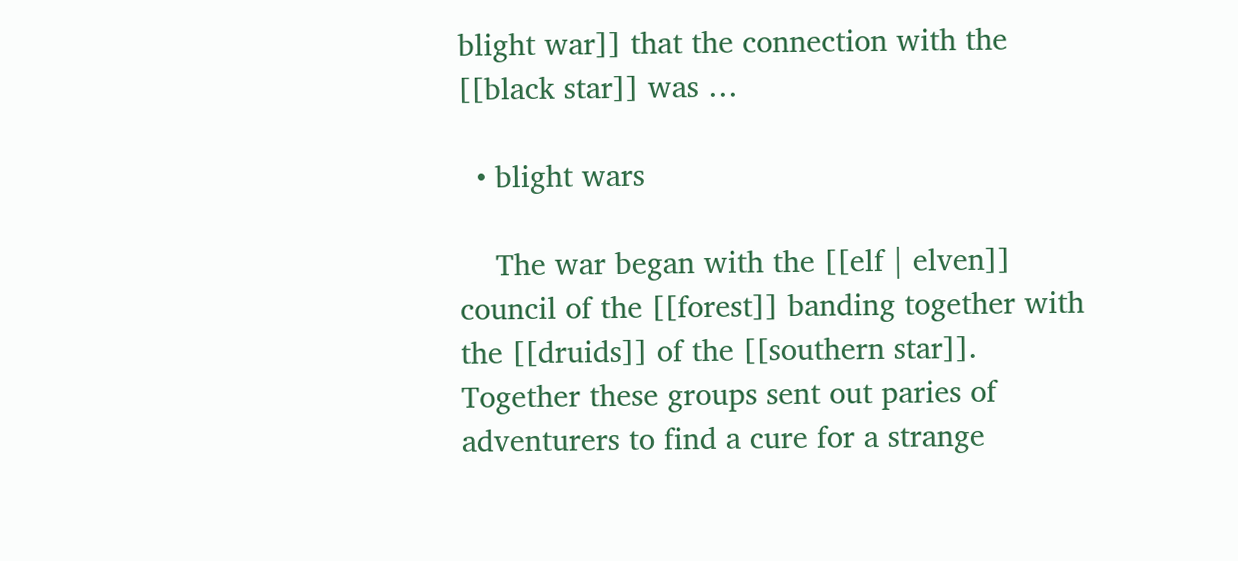blight war]] that the connection with the [[black star]] was …

  • blight wars

    The war began with the [[elf | elven]] council of the [[forest]] banding together with the [[druids]] of the [[southern star]]. Together these groups sent out paries of adventurers to find a cure for a strange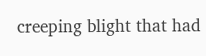creeping blight that had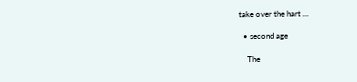take over the hart …

  • second age

    The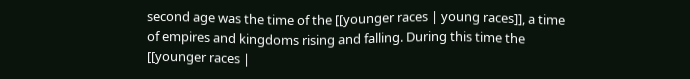second age was the time of the [[younger races | young races]], a time of empires and kingdoms rising and falling. During this time the [[younger races |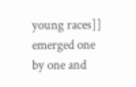young races]] emerged one by one and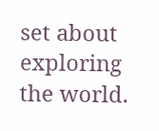set about exploring the world.